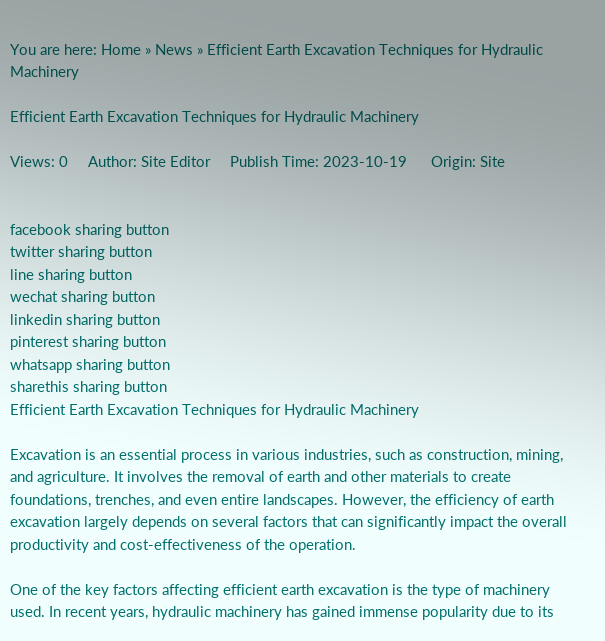You are here: Home » News » Efficient Earth Excavation Techniques for Hydraulic Machinery

Efficient Earth Excavation Techniques for Hydraulic Machinery

Views: 0     Author: Site Editor     Publish Time: 2023-10-19      Origin: Site


facebook sharing button
twitter sharing button
line sharing button
wechat sharing button
linkedin sharing button
pinterest sharing button
whatsapp sharing button
sharethis sharing button
Efficient Earth Excavation Techniques for Hydraulic Machinery

Excavation is an essential process in various industries, such as construction, mining, and agriculture. It involves the removal of earth and other materials to create foundations, trenches, and even entire landscapes. However, the efficiency of earth excavation largely depends on several factors that can significantly impact the overall productivity and cost-effectiveness of the operation.

One of the key factors affecting efficient earth excavation is the type of machinery used. In recent years, hydraulic machinery has gained immense popularity due to its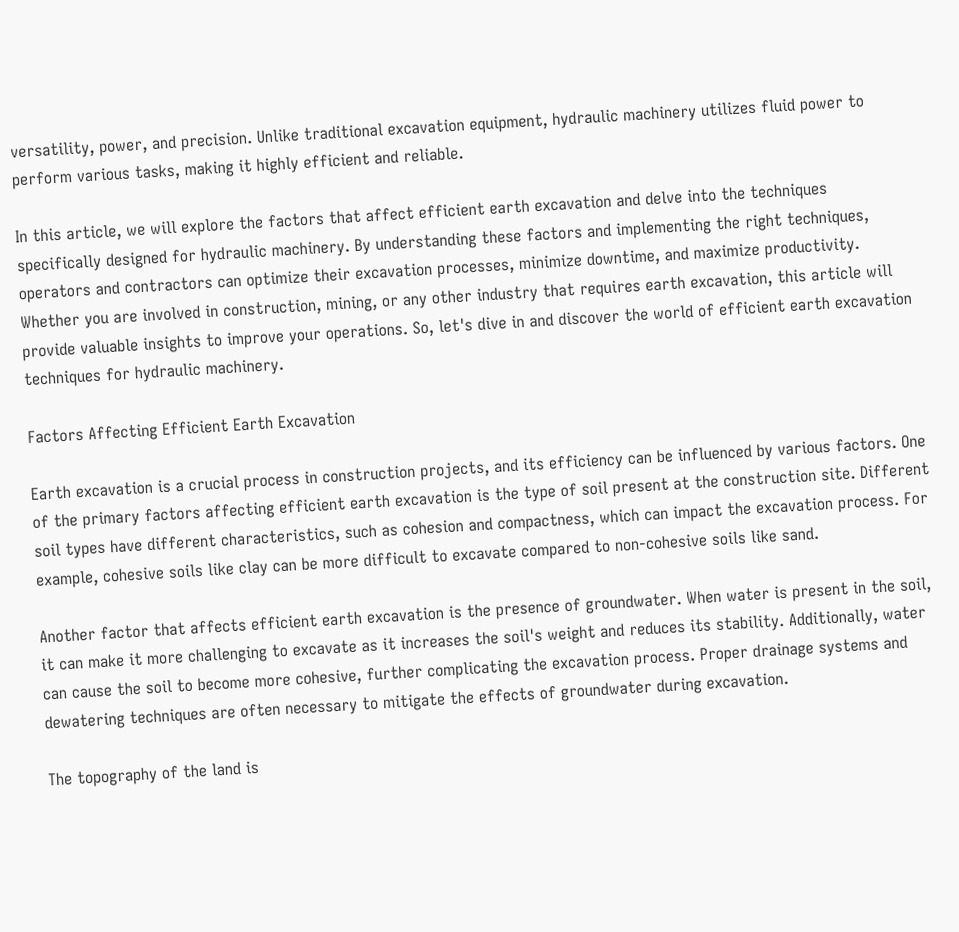versatility, power, and precision. Unlike traditional excavation equipment, hydraulic machinery utilizes fluid power to perform various tasks, making it highly efficient and reliable.

In this article, we will explore the factors that affect efficient earth excavation and delve into the techniques specifically designed for hydraulic machinery. By understanding these factors and implementing the right techniques, operators and contractors can optimize their excavation processes, minimize downtime, and maximize productivity. Whether you are involved in construction, mining, or any other industry that requires earth excavation, this article will provide valuable insights to improve your operations. So, let's dive in and discover the world of efficient earth excavation techniques for hydraulic machinery.

Factors Affecting Efficient Earth Excavation

Earth excavation is a crucial process in construction projects, and its efficiency can be influenced by various factors. One of the primary factors affecting efficient earth excavation is the type of soil present at the construction site. Different soil types have different characteristics, such as cohesion and compactness, which can impact the excavation process. For example, cohesive soils like clay can be more difficult to excavate compared to non-cohesive soils like sand.

Another factor that affects efficient earth excavation is the presence of groundwater. When water is present in the soil, it can make it more challenging to excavate as it increases the soil's weight and reduces its stability. Additionally, water can cause the soil to become more cohesive, further complicating the excavation process. Proper drainage systems and dewatering techniques are often necessary to mitigate the effects of groundwater during excavation.

The topography of the land is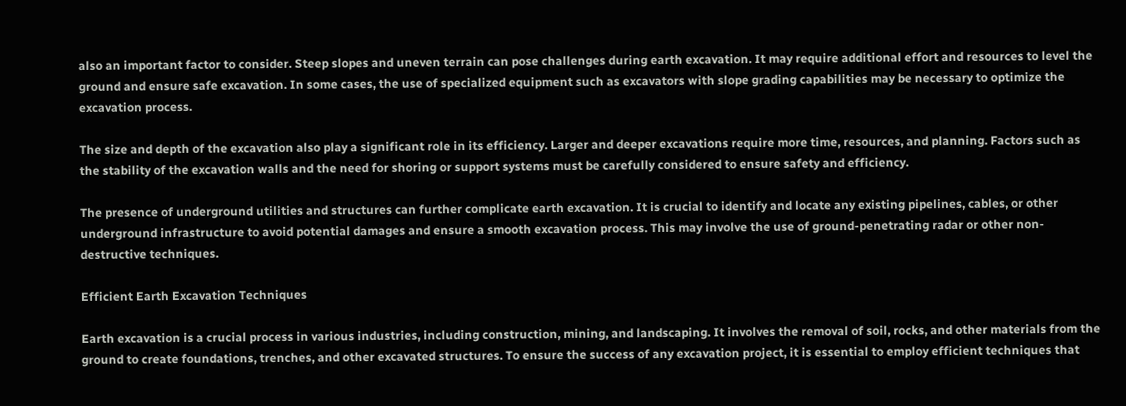also an important factor to consider. Steep slopes and uneven terrain can pose challenges during earth excavation. It may require additional effort and resources to level the ground and ensure safe excavation. In some cases, the use of specialized equipment such as excavators with slope grading capabilities may be necessary to optimize the excavation process.

The size and depth of the excavation also play a significant role in its efficiency. Larger and deeper excavations require more time, resources, and planning. Factors such as the stability of the excavation walls and the need for shoring or support systems must be carefully considered to ensure safety and efficiency.

The presence of underground utilities and structures can further complicate earth excavation. It is crucial to identify and locate any existing pipelines, cables, or other underground infrastructure to avoid potential damages and ensure a smooth excavation process. This may involve the use of ground-penetrating radar or other non-destructive techniques.

Efficient Earth Excavation Techniques

Earth excavation is a crucial process in various industries, including construction, mining, and landscaping. It involves the removal of soil, rocks, and other materials from the ground to create foundations, trenches, and other excavated structures. To ensure the success of any excavation project, it is essential to employ efficient techniques that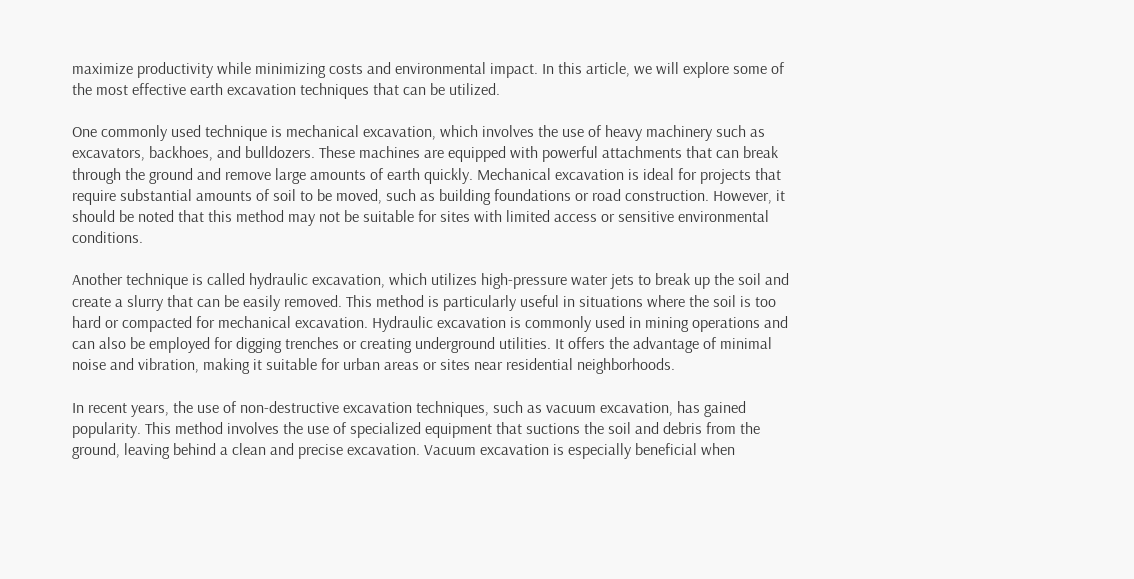maximize productivity while minimizing costs and environmental impact. In this article, we will explore some of the most effective earth excavation techniques that can be utilized.

One commonly used technique is mechanical excavation, which involves the use of heavy machinery such as excavators, backhoes, and bulldozers. These machines are equipped with powerful attachments that can break through the ground and remove large amounts of earth quickly. Mechanical excavation is ideal for projects that require substantial amounts of soil to be moved, such as building foundations or road construction. However, it should be noted that this method may not be suitable for sites with limited access or sensitive environmental conditions.

Another technique is called hydraulic excavation, which utilizes high-pressure water jets to break up the soil and create a slurry that can be easily removed. This method is particularly useful in situations where the soil is too hard or compacted for mechanical excavation. Hydraulic excavation is commonly used in mining operations and can also be employed for digging trenches or creating underground utilities. It offers the advantage of minimal noise and vibration, making it suitable for urban areas or sites near residential neighborhoods.

In recent years, the use of non-destructive excavation techniques, such as vacuum excavation, has gained popularity. This method involves the use of specialized equipment that suctions the soil and debris from the ground, leaving behind a clean and precise excavation. Vacuum excavation is especially beneficial when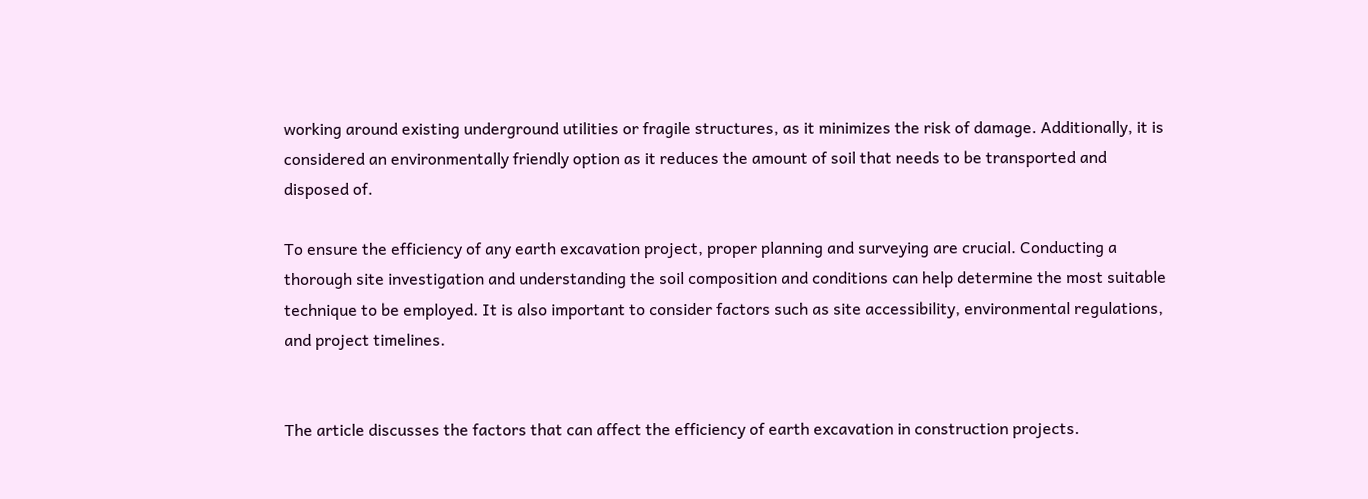working around existing underground utilities or fragile structures, as it minimizes the risk of damage. Additionally, it is considered an environmentally friendly option as it reduces the amount of soil that needs to be transported and disposed of.

To ensure the efficiency of any earth excavation project, proper planning and surveying are crucial. Conducting a thorough site investigation and understanding the soil composition and conditions can help determine the most suitable technique to be employed. It is also important to consider factors such as site accessibility, environmental regulations, and project timelines.


The article discusses the factors that can affect the efficiency of earth excavation in construction projects.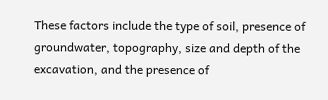These factors include the type of soil, presence of groundwater, topography, size and depth of the excavation, and the presence of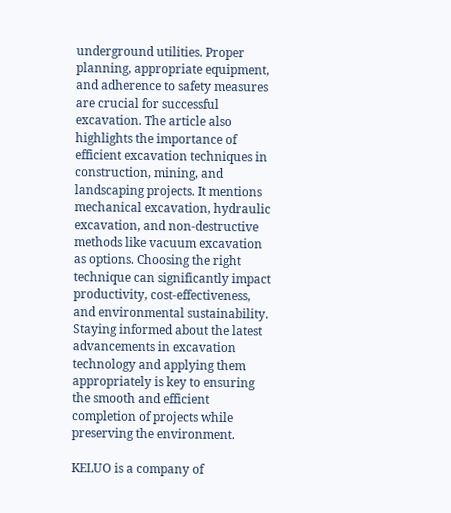underground utilities. Proper planning, appropriate equipment, and adherence to safety measures are crucial for successful excavation. The article also highlights the importance of efficient excavation techniques in construction, mining, and landscaping projects. It mentions mechanical excavation, hydraulic excavation, and non-destructive methods like vacuum excavation as options. Choosing the right technique can significantly impact productivity, cost-effectiveness, and environmental sustainability. Staying informed about the latest advancements in excavation technology and applying them appropriately is key to ensuring the smooth and efficient completion of projects while preserving the environment.

KELUO is a company of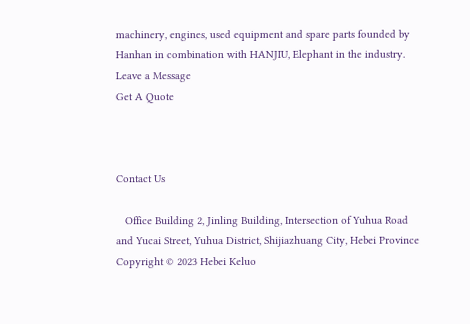machinery, engines, used equipment and spare parts founded by Hanhan in combination with HANJIU, Elephant in the industry.
Leave a Message
Get A Quote



Contact Us

   Office Building 2, Jinling Building, Intersection of Yuhua Road and Yucai Street, Yuhua District, Shijiazhuang City, Hebei Province
Copyright © 2023 Hebei Keluo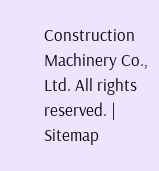Construction Machinery Co., Ltd. All rights reserved. | Sitemap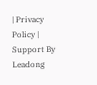| Privacy Policy | Support By Leadong